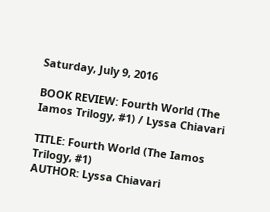Saturday, July 9, 2016

BOOK REVIEW: Fourth World (The Iamos Trilogy, #1) / Lyssa Chiavari

TITLE: Fourth World (The Iamos Trilogy, #1)
AUTHOR: Lyssa Chiavari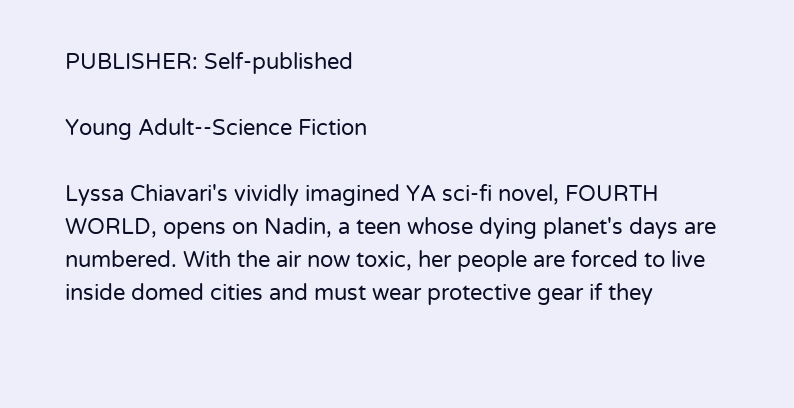PUBLISHER: Self-published

Young Adult--Science Fiction

Lyssa Chiavari's vividly imagined YA sci-fi novel, FOURTH WORLD, opens on Nadin, a teen whose dying planet's days are numbered. With the air now toxic, her people are forced to live inside domed cities and must wear protective gear if they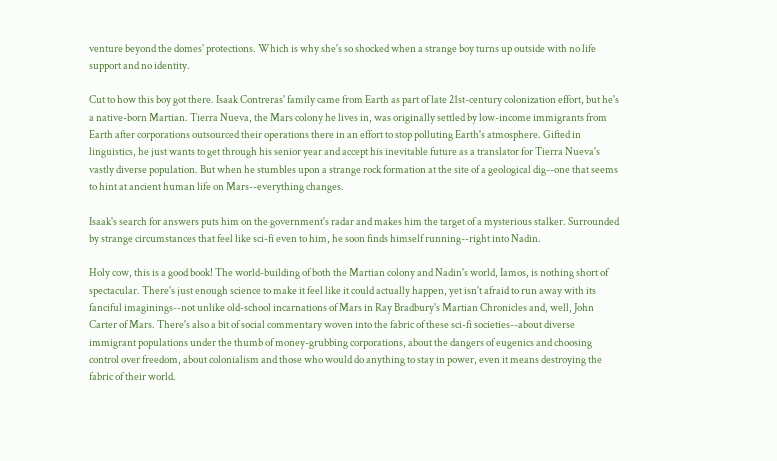venture beyond the domes' protections. Which is why she's so shocked when a strange boy turns up outside with no life support and no identity.

Cut to how this boy got there. Isaak Contreras' family came from Earth as part of late 21st-century colonization effort, but he's a native-born Martian. Tierra Nueva, the Mars colony he lives in, was originally settled by low-income immigrants from Earth after corporations outsourced their operations there in an effort to stop polluting Earth's atmosphere. Gifted in linguistics, he just wants to get through his senior year and accept his inevitable future as a translator for Tierra Nueva's vastly diverse population. But when he stumbles upon a strange rock formation at the site of a geological dig--one that seems to hint at ancient human life on Mars--everything changes.

Isaak's search for answers puts him on the government's radar and makes him the target of a mysterious stalker. Surrounded by strange circumstances that feel like sci-fi even to him, he soon finds himself running--right into Nadin.

Holy cow, this is a good book! The world-building of both the Martian colony and Nadin's world, Iamos, is nothing short of spectacular. There's just enough science to make it feel like it could actually happen, yet isn't afraid to run away with its fanciful imaginings--not unlike old-school incarnations of Mars in Ray Bradbury's Martian Chronicles and, well, John Carter of Mars. There's also a bit of social commentary woven into the fabric of these sci-fi societies--about diverse immigrant populations under the thumb of money-grubbing corporations, about the dangers of eugenics and choosing control over freedom, about colonialism and those who would do anything to stay in power, even it means destroying the fabric of their world.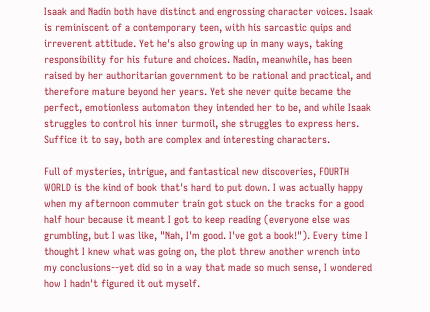Isaak and Nadin both have distinct and engrossing character voices. Isaak is reminiscent of a contemporary teen, with his sarcastic quips and irreverent attitude. Yet he's also growing up in many ways, taking responsibility for his future and choices. Nadin, meanwhile, has been raised by her authoritarian government to be rational and practical, and therefore mature beyond her years. Yet she never quite became the perfect, emotionless automaton they intended her to be, and while Isaak struggles to control his inner turmoil, she struggles to express hers. Suffice it to say, both are complex and interesting characters.

Full of mysteries, intrigue, and fantastical new discoveries, FOURTH WORLD is the kind of book that's hard to put down. I was actually happy when my afternoon commuter train got stuck on the tracks for a good half hour because it meant I got to keep reading (everyone else was grumbling, but I was like, "Nah, I'm good. I've got a book!"). Every time I thought I knew what was going on, the plot threw another wrench into my conclusions--yet did so in a way that made so much sense, I wondered how I hadn't figured it out myself.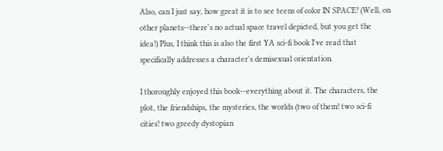Also, can I just say, how great it is to see teens of color IN SPACE? (Well, on other planets--there's no actual space travel depicted, but you get the idea!) Plus, I think this is also the first YA sci-fi book I've read that specifically addresses a character's demisexual orientation.

I thoroughly enjoyed this book--everything about it. The characters, the plot, the friendships, the mysteries, the worlds (two of them! two sci-fi cities! two greedy dystopian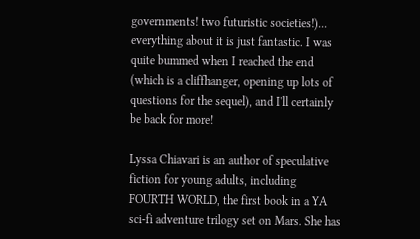governments! two futuristic societies!)... everything about it is just fantastic. I was quite bummed when I reached the end (which is a cliffhanger, opening up lots of questions for the sequel), and I'll certainly be back for more!

Lyssa Chiavari is an author of speculative fiction for young adults, including FOURTH WORLD, the first book in a YA sci-fi adventure trilogy set on Mars. She has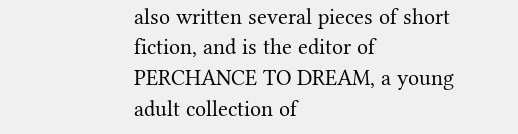also written several pieces of short fiction, and is the editor of PERCHANCE TO DREAM, a young adult collection of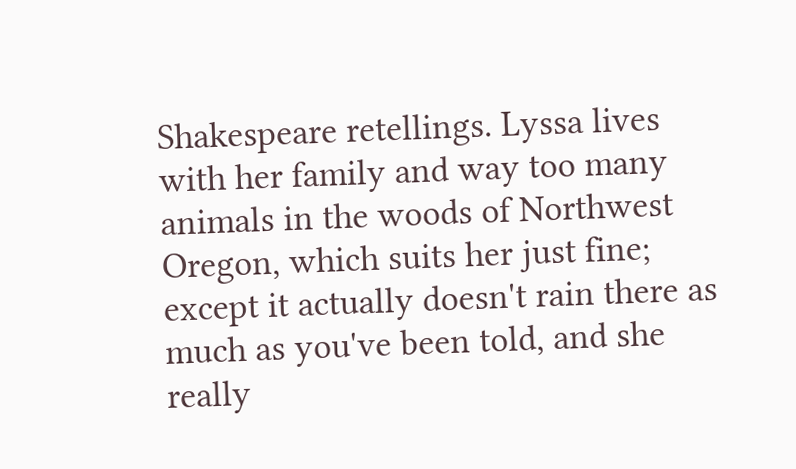Shakespeare retellings. Lyssa lives with her family and way too many animals in the woods of Northwest Oregon, which suits her just fine; except it actually doesn't rain there as much as you've been told, and she really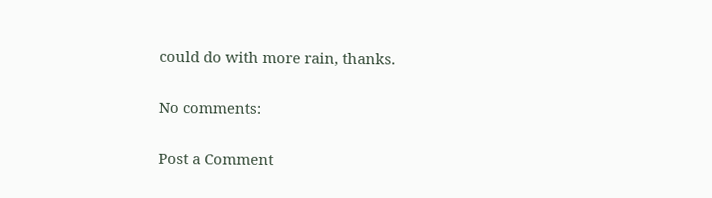could do with more rain, thanks.

No comments:

Post a Comment